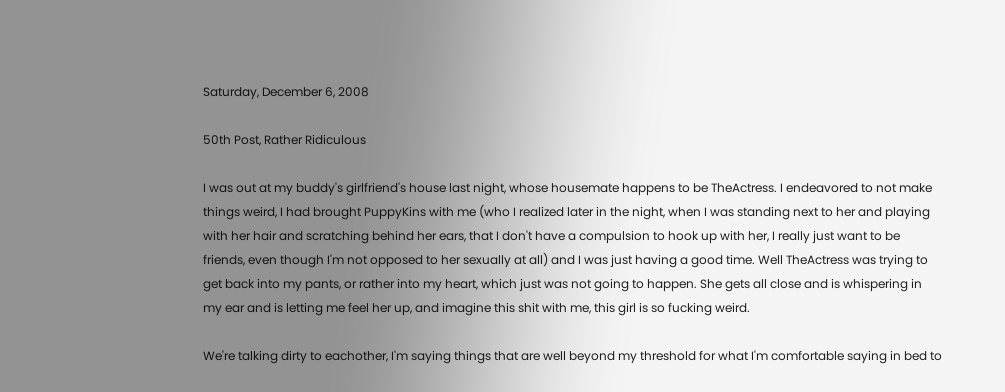Saturday, December 6, 2008

50th Post, Rather Ridiculous

I was out at my buddy's girlfriend's house last night, whose housemate happens to be TheActress. I endeavored to not make things weird, I had brought PuppyKins with me (who I realized later in the night, when I was standing next to her and playing with her hair and scratching behind her ears, that I don't have a compulsion to hook up with her, I really just want to be friends, even though I'm not opposed to her sexually at all) and I was just having a good time. Well TheActress was trying to get back into my pants, or rather into my heart, which just was not going to happen. She gets all close and is whispering in my ear and is letting me feel her up, and imagine this shit with me, this girl is so fucking weird.

We're talking dirty to eachother, I'm saying things that are well beyond my threshold for what I'm comfortable saying in bed to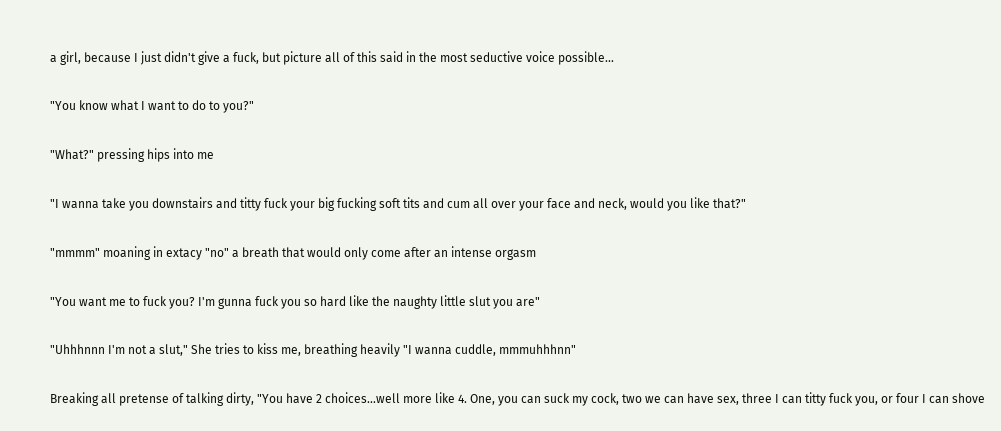a girl, because I just didn't give a fuck, but picture all of this said in the most seductive voice possible...

"You know what I want to do to you?"

"What?" pressing hips into me

"I wanna take you downstairs and titty fuck your big fucking soft tits and cum all over your face and neck, would you like that?"

"mmmm" moaning in extacy "no" a breath that would only come after an intense orgasm

"You want me to fuck you? I'm gunna fuck you so hard like the naughty little slut you are"

"Uhhhnnn I'm not a slut," She tries to kiss me, breathing heavily "I wanna cuddle, mmmuhhhnn"

Breaking all pretense of talking dirty, "You have 2 choices...well more like 4. One, you can suck my cock, two we can have sex, three I can titty fuck you, or four I can shove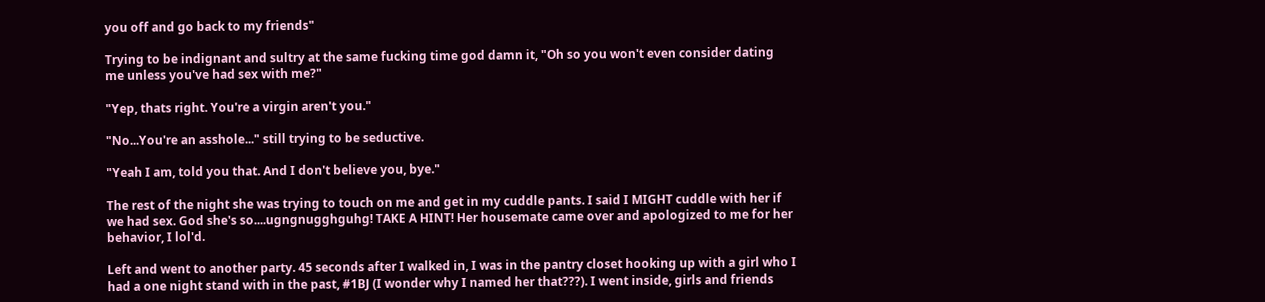you off and go back to my friends"

Trying to be indignant and sultry at the same fucking time god damn it, "Oh so you won't even consider dating me unless you've had sex with me?"

"Yep, thats right. You're a virgin aren't you."

"No...You're an asshole..." still trying to be seductive.

"Yeah I am, told you that. And I don't believe you, bye."

The rest of the night she was trying to touch on me and get in my cuddle pants. I said I MIGHT cuddle with her if we had sex. God she's so....ugngnugghguhg! TAKE A HINT! Her housemate came over and apologized to me for her behavior, I lol'd.

Left and went to another party. 45 seconds after I walked in, I was in the pantry closet hooking up with a girl who I had a one night stand with in the past, #1BJ (I wonder why I named her that???). I went inside, girls and friends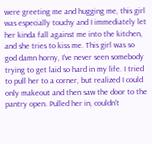were greeting me and hugging me, this girl was especially touchy and I immediately let her kinda fall against me into the kitchen, and she tries to kiss me. This girl was so god damn horny, I've never seen somebody trying to get laid so hard in my life. I tried to pull her to a corner, but realized I could only makeout and then saw the door to the pantry open. Pulled her in, couldn't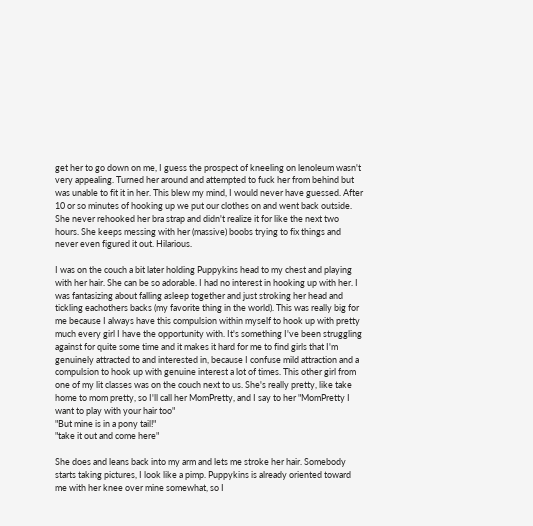get her to go down on me, I guess the prospect of kneeling on lenoleum wasn't very appealing. Turned her around and attempted to fuck her from behind but was unable to fit it in her. This blew my mind, I would never have guessed. After 10 or so minutes of hooking up we put our clothes on and went back outside. She never rehooked her bra strap and didn't realize it for like the next two hours. She keeps messing with her (massive) boobs trying to fix things and never even figured it out. Hilarious.

I was on the couch a bit later holding Puppykins head to my chest and playing with her hair. She can be so adorable. I had no interest in hooking up with her. I was fantasizing about falling asleep together and just stroking her head and tickling eachothers backs (my favorite thing in the world). This was really big for me because I always have this compulsion within myself to hook up with pretty much every girl I have the opportunity with. It's something I've been struggling against for quite some time and it makes it hard for me to find girls that I'm genuinely attracted to and interested in, because I confuse mild attraction and a compulsion to hook up with genuine interest a lot of times. This other girl from one of my lit classes was on the couch next to us. She's really pretty, like take home to mom pretty, so I'll call her MomPretty, and I say to her "MomPretty I want to play with your hair too"
"But mine is in a pony tail!"
"take it out and come here"

She does and leans back into my arm and lets me stroke her hair. Somebody starts taking pictures, I look like a pimp. Puppykins is already oriented toward me with her knee over mine somewhat, so I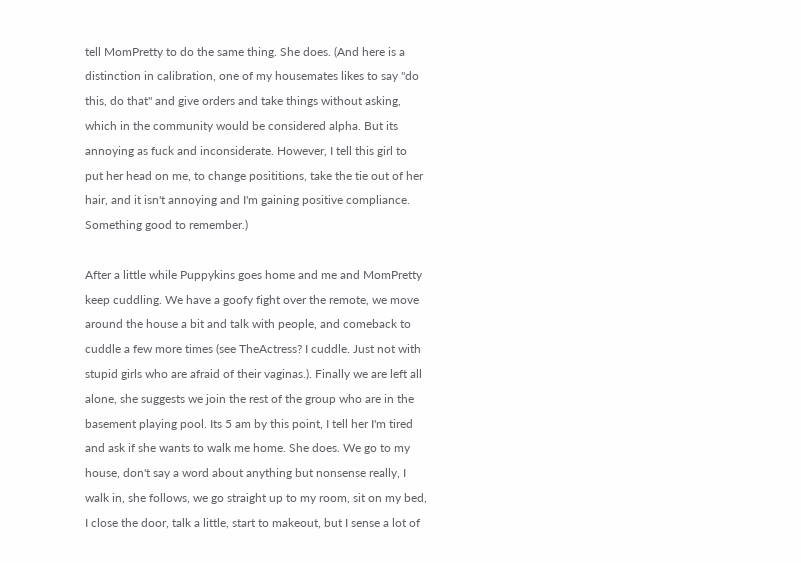tell MomPretty to do the same thing. She does. (And here is a distinction in calibration, one of my housemates likes to say "do this, do that" and give orders and take things without asking, which in the community would be considered alpha. But its annoying as fuck and inconsiderate. However, I tell this girl to put her head on me, to change posititions, take the tie out of her hair, and it isn't annoying and I'm gaining positive compliance. Something good to remember.)

After a little while Puppykins goes home and me and MomPretty keep cuddling. We have a goofy fight over the remote, we move around the house a bit and talk with people, and comeback to cuddle a few more times (see TheActress? I cuddle. Just not with stupid girls who are afraid of their vaginas.). Finally we are left all alone, she suggests we join the rest of the group who are in the basement playing pool. Its 5 am by this point, I tell her I'm tired and ask if she wants to walk me home. She does. We go to my house, don't say a word about anything but nonsense really, I walk in, she follows, we go straight up to my room, sit on my bed, I close the door, talk a little, start to makeout, but I sense a lot of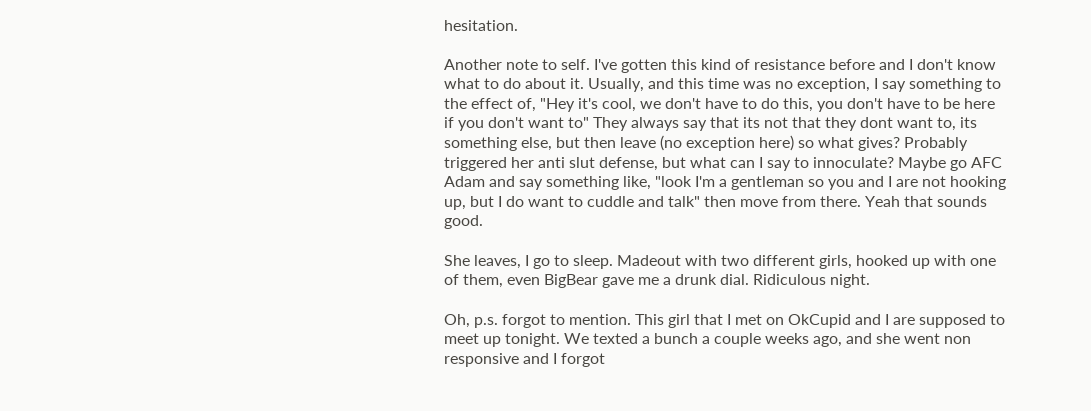hesitation.

Another note to self. I've gotten this kind of resistance before and I don't know what to do about it. Usually, and this time was no exception, I say something to the effect of, "Hey it's cool, we don't have to do this, you don't have to be here if you don't want to" They always say that its not that they dont want to, its something else, but then leave (no exception here) so what gives? Probably triggered her anti slut defense, but what can I say to innoculate? Maybe go AFC Adam and say something like, "look I'm a gentleman so you and I are not hooking up, but I do want to cuddle and talk" then move from there. Yeah that sounds good.

She leaves, I go to sleep. Madeout with two different girls, hooked up with one of them, even BigBear gave me a drunk dial. Ridiculous night.

Oh, p.s. forgot to mention. This girl that I met on OkCupid and I are supposed to meet up tonight. We texted a bunch a couple weeks ago, and she went non responsive and I forgot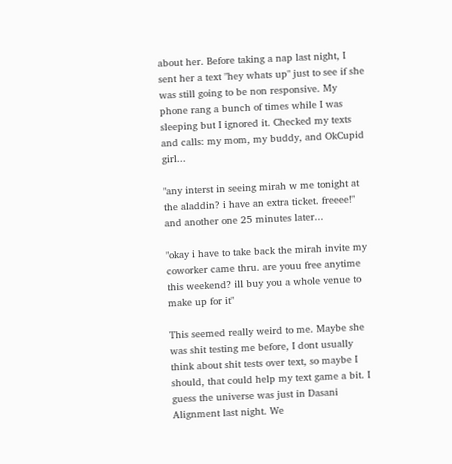about her. Before taking a nap last night, I sent her a text "hey whats up" just to see if she was still going to be non responsive. My phone rang a bunch of times while I was sleeping but I ignored it. Checked my texts and calls: my mom, my buddy, and OkCupid girl...

"any interst in seeing mirah w me tonight at the aladdin? i have an extra ticket. freeee!"
and another one 25 minutes later...

"okay i have to take back the mirah invite my coworker came thru. are youu free anytime this weekend? ill buy you a whole venue to make up for it"

This seemed really weird to me. Maybe she was shit testing me before, I dont usually think about shit tests over text, so maybe I should, that could help my text game a bit. I guess the universe was just in Dasani Alignment last night. We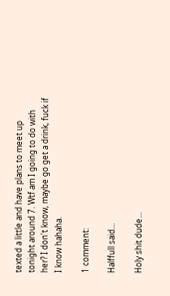texted a little and have plans to meet up tonight around 7. Wtf am I going to do with her? I don't know, maybe go get a drink, fuck if I know hahaha.

1 comment:

Halffull said...

Holy shit dude...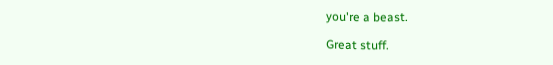you're a beast.

Great stuff.